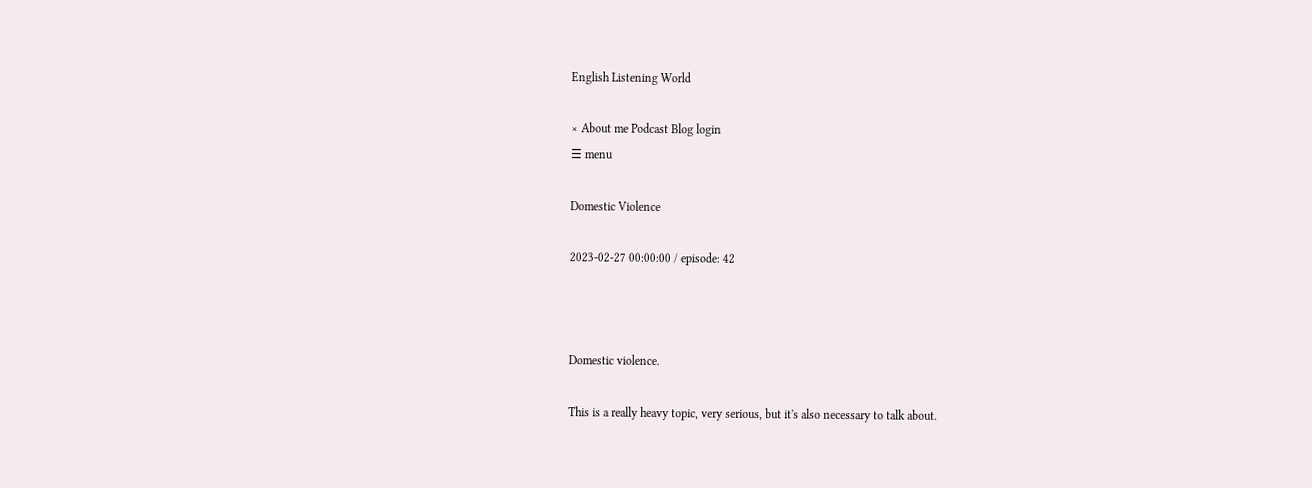English Listening World

× About me Podcast Blog login
☰ menu

Domestic Violence

2023-02-27 00:00:00 / episode: 42



Domestic violence.

This is a really heavy topic, very serious, but it's also necessary to talk about.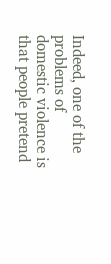Indeed, one of the problems of domestic violence is that people pretend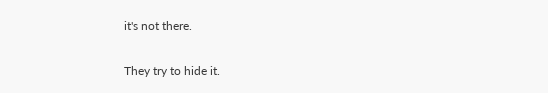it's not there.

They try to hide it.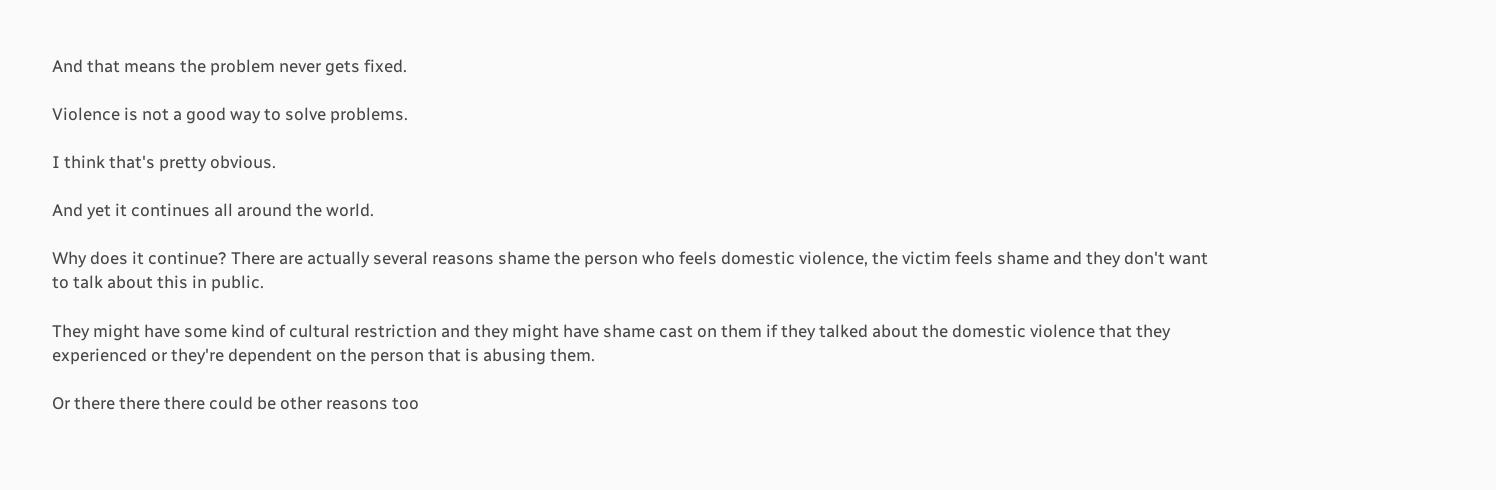And that means the problem never gets fixed.

Violence is not a good way to solve problems.

I think that's pretty obvious.

And yet it continues all around the world.

Why does it continue? There are actually several reasons shame the person who feels domestic violence, the victim feels shame and they don't want to talk about this in public.

They might have some kind of cultural restriction and they might have shame cast on them if they talked about the domestic violence that they experienced or they're dependent on the person that is abusing them.

Or there there there could be other reasons too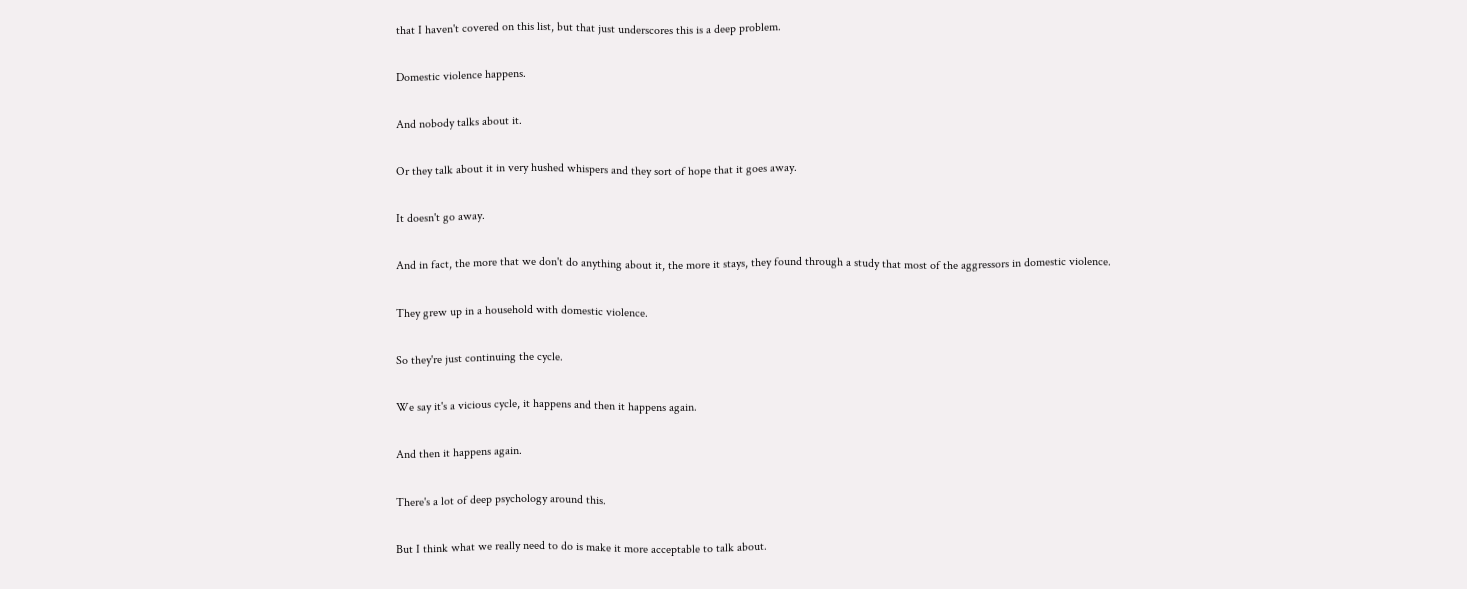that I haven't covered on this list, but that just underscores this is a deep problem.

Domestic violence happens.

And nobody talks about it.

Or they talk about it in very hushed whispers and they sort of hope that it goes away.

It doesn't go away.

And in fact, the more that we don't do anything about it, the more it stays, they found through a study that most of the aggressors in domestic violence.

They grew up in a household with domestic violence.

So they're just continuing the cycle.

We say it's a vicious cycle, it happens and then it happens again.

And then it happens again.

There's a lot of deep psychology around this.

But I think what we really need to do is make it more acceptable to talk about.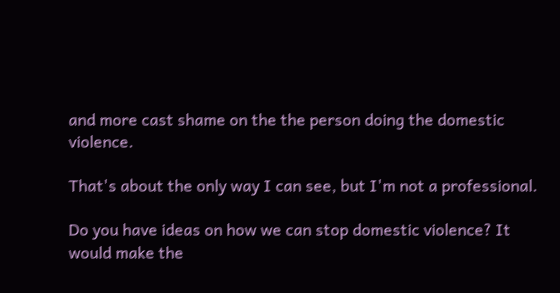and more cast shame on the the person doing the domestic violence.

That's about the only way I can see, but I'm not a professional.

Do you have ideas on how we can stop domestic violence? It would make the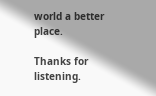world a better place.

Thanks for listening.